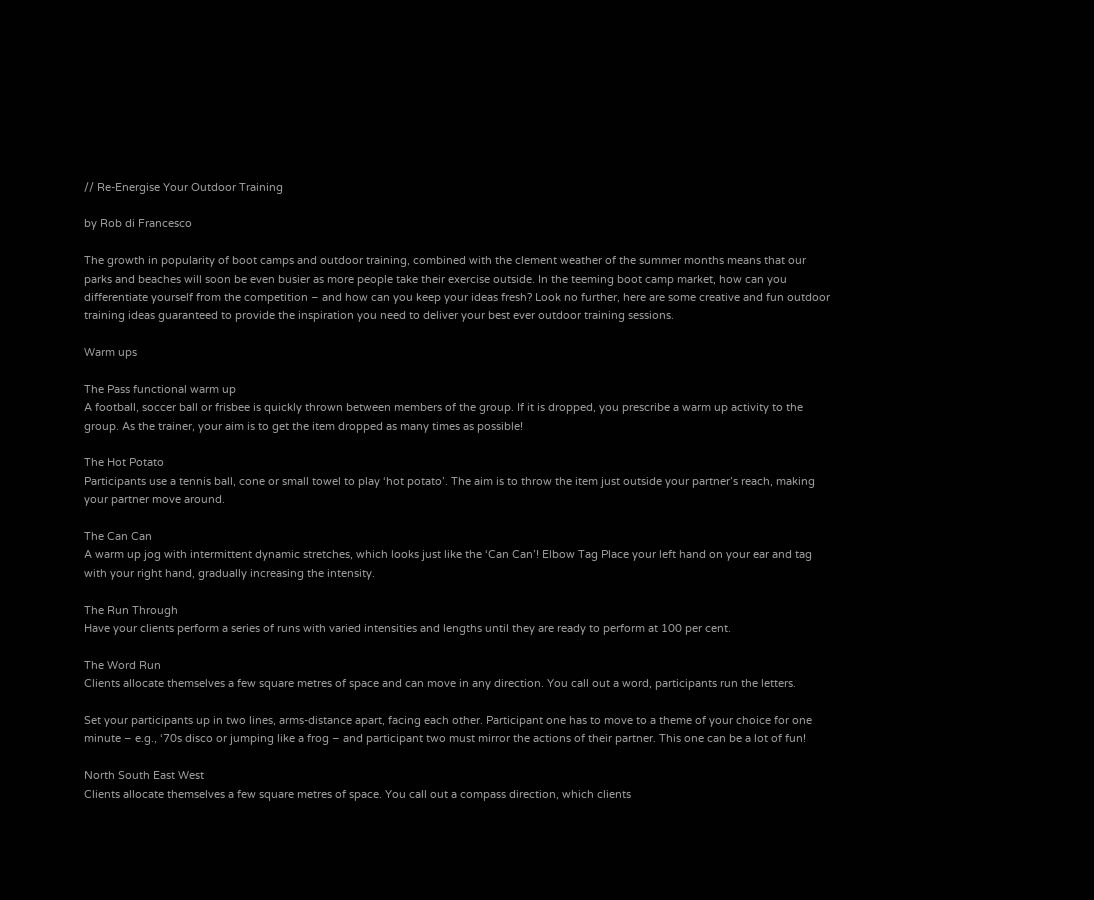// Re-Energise Your Outdoor Training

by Rob di Francesco

The growth in popularity of boot camps and outdoor training, combined with the clement weather of the summer months means that our parks and beaches will soon be even busier as more people take their exercise outside. In the teeming boot camp market, how can you differentiate yourself from the competition – and how can you keep your ideas fresh? Look no further, here are some creative and fun outdoor training ideas guaranteed to provide the inspiration you need to deliver your best ever outdoor training sessions.

Warm ups

The Pass functional warm up
A football, soccer ball or frisbee is quickly thrown between members of the group. If it is dropped, you prescribe a warm up activity to the group. As the trainer, your aim is to get the item dropped as many times as possible!

The Hot Potato
Participants use a tennis ball, cone or small towel to play ‘hot potato’. The aim is to throw the item just outside your partner’s reach, making your partner move around.

The Can Can
A warm up jog with intermittent dynamic stretches, which looks just like the ‘Can Can’! Elbow Tag Place your left hand on your ear and tag with your right hand, gradually increasing the intensity.

The Run Through
Have your clients perform a series of runs with varied intensities and lengths until they are ready to perform at 100 per cent.

The Word Run
Clients allocate themselves a few square metres of space and can move in any direction. You call out a word, participants run the letters.

Set your participants up in two lines, arms-distance apart, facing each other. Participant one has to move to a theme of your choice for one minute – e.g., ‘70s disco or jumping like a frog – and participant two must mirror the actions of their partner. This one can be a lot of fun!

North South East West
Clients allocate themselves a few square metres of space. You call out a compass direction, which clients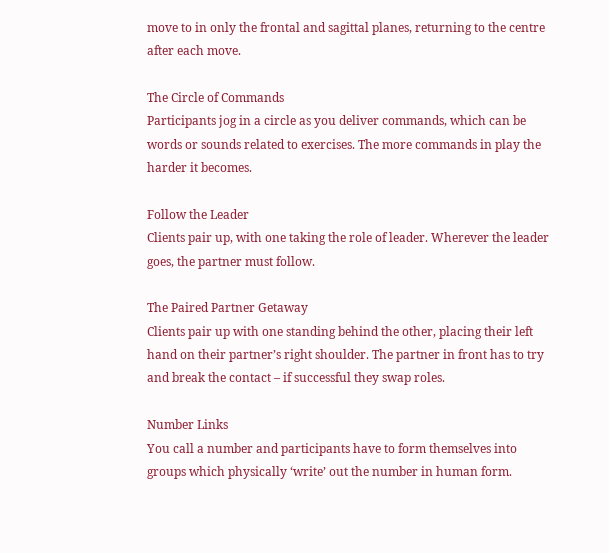move to in only the frontal and sagittal planes, returning to the centre after each move.

The Circle of Commands
Participants jog in a circle as you deliver commands, which can be words or sounds related to exercises. The more commands in play the harder it becomes.

Follow the Leader
Clients pair up, with one taking the role of leader. Wherever the leader goes, the partner must follow.

The Paired Partner Getaway
Clients pair up with one standing behind the other, placing their left hand on their partner’s right shoulder. The partner in front has to try and break the contact – if successful they swap roles.

Number Links
You call a number and participants have to form themselves into groups which physically ‘write’ out the number in human form.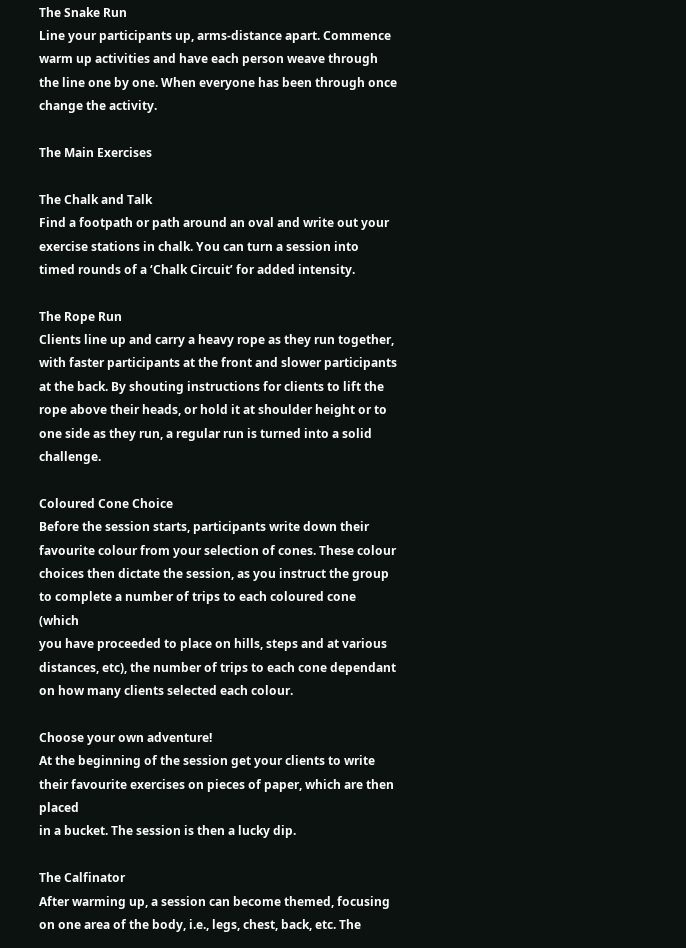The Snake Run
Line your participants up, arms-distance apart. Commence warm up activities and have each person weave through the line one by one. When everyone has been through once change the activity.

The Main Exercises

The Chalk and Talk
Find a footpath or path around an oval and write out your exercise stations in chalk. You can turn a session into timed rounds of a ‘Chalk Circuit’ for added intensity.

The Rope Run
Clients line up and carry a heavy rope as they run together, with faster participants at the front and slower participants at the back. By shouting instructions for clients to lift the rope above their heads, or hold it at shoulder height or to one side as they run, a regular run is turned into a solid challenge.

Coloured Cone Choice
Before the session starts, participants write down their favourite colour from your selection of cones. These colour
choices then dictate the session, as you instruct the group to complete a number of trips to each coloured cone (which
you have proceeded to place on hills, steps and at various distances, etc), the number of trips to each cone dependant
on how many clients selected each colour.

Choose your own adventure!
At the beginning of the session get your clients to write their favourite exercises on pieces of paper, which are then placed
in a bucket. The session is then a lucky dip.

The Calfinator
After warming up, a session can become themed, focusing on one area of the body, i.e., legs, chest, back, etc. The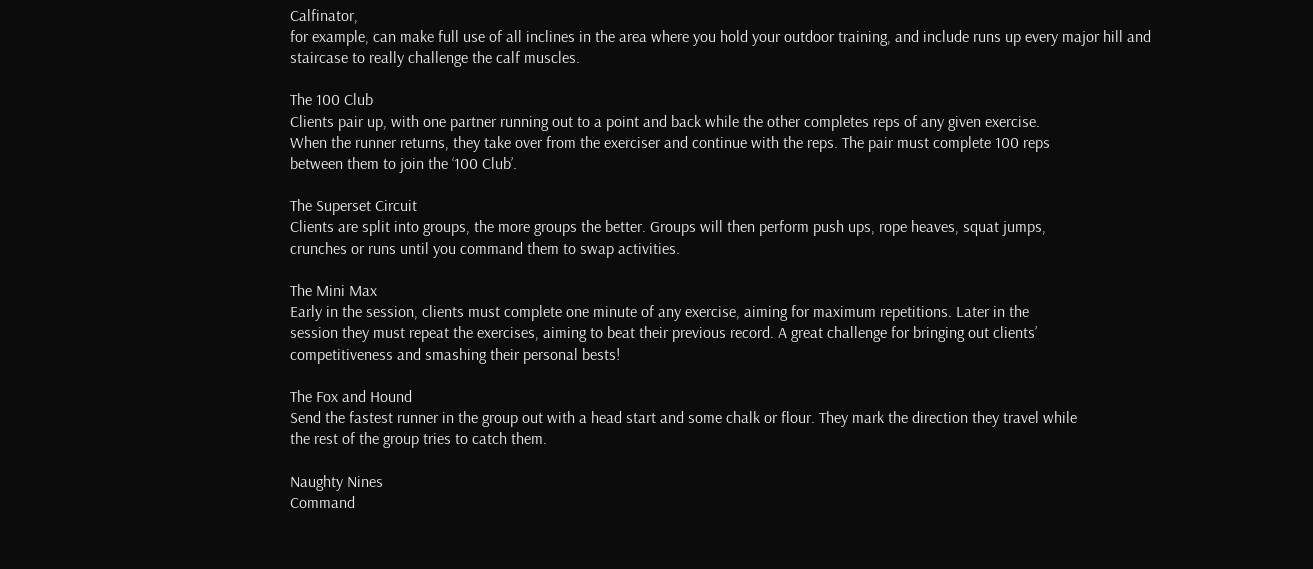Calfinator,
for example, can make full use of all inclines in the area where you hold your outdoor training, and include runs up every major hill and staircase to really challenge the calf muscles.

The 100 Club
Clients pair up, with one partner running out to a point and back while the other completes reps of any given exercise.
When the runner returns, they take over from the exerciser and continue with the reps. The pair must complete 100 reps
between them to join the ‘100 Club’.

The Superset Circuit
Clients are split into groups, the more groups the better. Groups will then perform push ups, rope heaves, squat jumps,
crunches or runs until you command them to swap activities.

The Mini Max
Early in the session, clients must complete one minute of any exercise, aiming for maximum repetitions. Later in the
session they must repeat the exercises, aiming to beat their previous record. A great challenge for bringing out clients’
competitiveness and smashing their personal bests!

The Fox and Hound
Send the fastest runner in the group out with a head start and some chalk or flour. They mark the direction they travel while
the rest of the group tries to catch them.

Naughty Nines
Command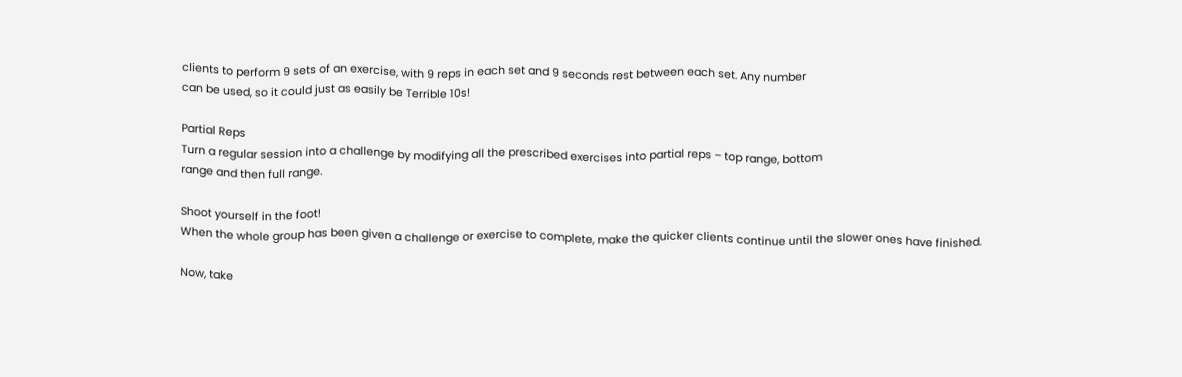clients to perform 9 sets of an exercise, with 9 reps in each set and 9 seconds rest between each set. Any number
can be used, so it could just as easily be Terrible 10s!

Partial Reps
Turn a regular session into a challenge by modifying all the prescribed exercises into partial reps – top range, bottom
range and then full range.

Shoot yourself in the foot!
When the whole group has been given a challenge or exercise to complete, make the quicker clients continue until the slower ones have finished.

Now, take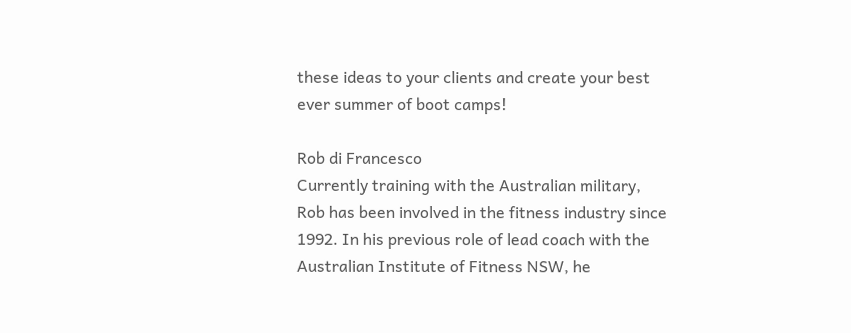these ideas to your clients and create your best ever summer of boot camps!

Rob di Francesco
Currently training with the Australian military, Rob has been involved in the fitness industry since 1992. In his previous role of lead coach with the Australian Institute of Fitness NSW, he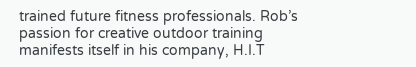trained future fitness professionals. Rob’s passion for creative outdoor training manifests itself in his company, H.I.T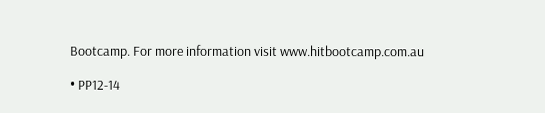Bootcamp. For more information visit www.hitbootcamp.com.au

• PP12-14